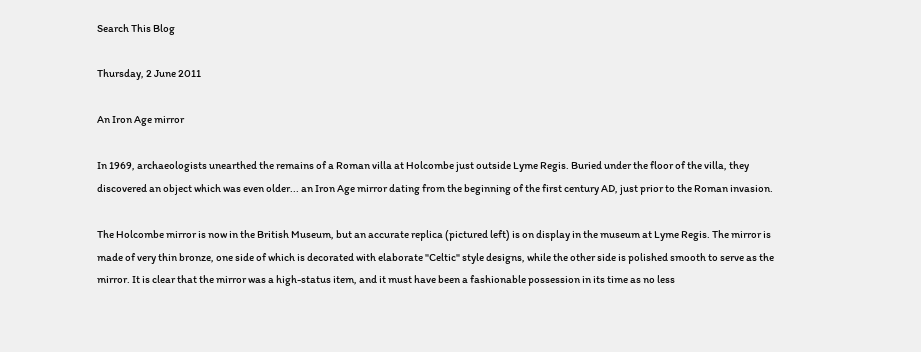Search This Blog

Thursday, 2 June 2011

An Iron Age mirror

In 1969, archaeologists unearthed the remains of a Roman villa at Holcombe just outside Lyme Regis. Buried under the floor of the villa, they discovered an object which was even older... an Iron Age mirror dating from the beginning of the first century AD, just prior to the Roman invasion.

The Holcombe mirror is now in the British Museum, but an accurate replica (pictured left) is on display in the museum at Lyme Regis. The mirror is made of very thin bronze, one side of which is decorated with elaborate "Celtic" style designs, while the other side is polished smooth to serve as the mirror. It is clear that the mirror was a high-status item, and it must have been a fashionable possession in its time as no less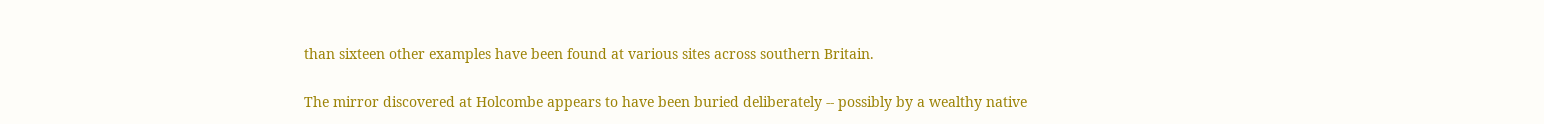than sixteen other examples have been found at various sites across southern Britain.

The mirror discovered at Holcombe appears to have been buried deliberately -- possibly by a wealthy native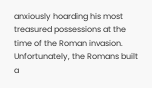anxiously hoarding his most treasured possessions at the time of the Roman invasion. Unfortunately, the Romans built a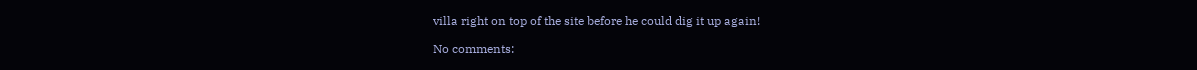villa right on top of the site before he could dig it up again!

No comments: